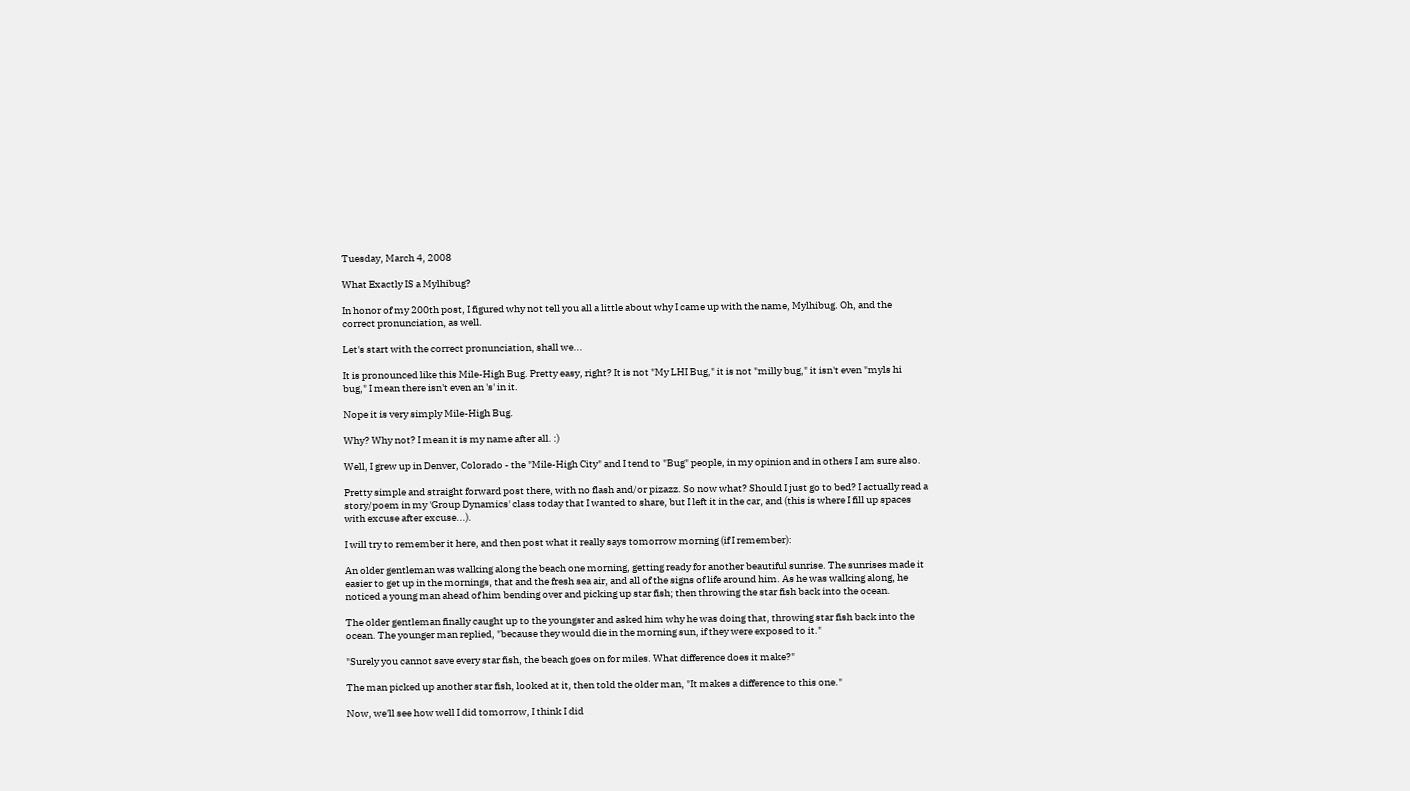Tuesday, March 4, 2008

What Exactly IS a Mylhibug?

In honor of my 200th post, I figured why not tell you all a little about why I came up with the name, Mylhibug. Oh, and the correct pronunciation, as well.

Let's start with the correct pronunciation, shall we...

It is pronounced like this Mile-High Bug. Pretty easy, right? It is not "My LHI Bug," it is not "milly bug," it isn't even "myls hi bug," I mean there isn't even an 's' in it.

Nope it is very simply Mile-High Bug.

Why? Why not? I mean it is my name after all. :)

Well, I grew up in Denver, Colorado - the "Mile-High City" and I tend to "Bug" people, in my opinion and in others I am sure also.

Pretty simple and straight forward post there, with no flash and/or pizazz. So now what? Should I just go to bed? I actually read a story/poem in my 'Group Dynamics' class today that I wanted to share, but I left it in the car, and (this is where I fill up spaces with excuse after excuse...).

I will try to remember it here, and then post what it really says tomorrow morning (if I remember):

An older gentleman was walking along the beach one morning, getting ready for another beautiful sunrise. The sunrises made it easier to get up in the mornings, that and the fresh sea air, and all of the signs of life around him. As he was walking along, he noticed a young man ahead of him bending over and picking up star fish; then throwing the star fish back into the ocean.

The older gentleman finally caught up to the youngster and asked him why he was doing that, throwing star fish back into the ocean. The younger man replied, "because they would die in the morning sun, if they were exposed to it."

"Surely you cannot save every star fish, the beach goes on for miles. What difference does it make?"

The man picked up another star fish, looked at it, then told the older man, "It makes a difference to this one."

Now, we'll see how well I did tomorrow, I think I did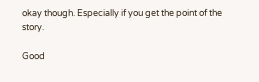okay though. Especially if you get the point of the story.

Good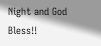Night and God Bless!!